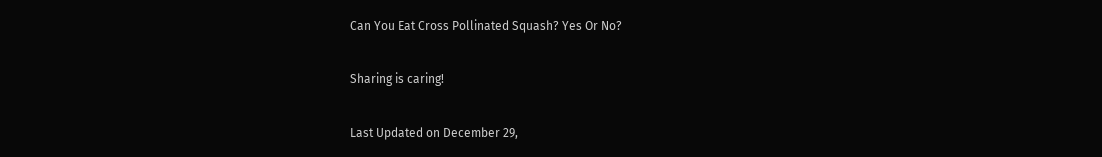Can You Eat Cross Pollinated Squash? Yes Or No?

Sharing is caring!

Last Updated on December 29,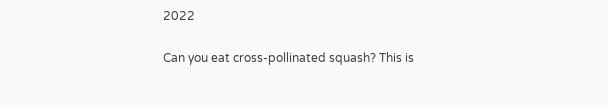2022

Can you eat cross-pollinated squash? This is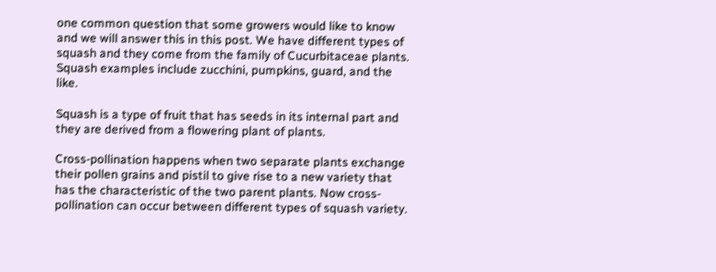one common question that some growers would like to know and we will answer this in this post. We have different types of squash and they come from the family of Cucurbitaceae plants. Squash examples include zucchini, pumpkins, guard, and the like.

Squash is a type of fruit that has seeds in its internal part and they are derived from a flowering plant of plants.

Cross-pollination happens when two separate plants exchange their pollen grains and pistil to give rise to a new variety that has the characteristic of the two parent plants. Now cross-pollination can occur between different types of squash variety.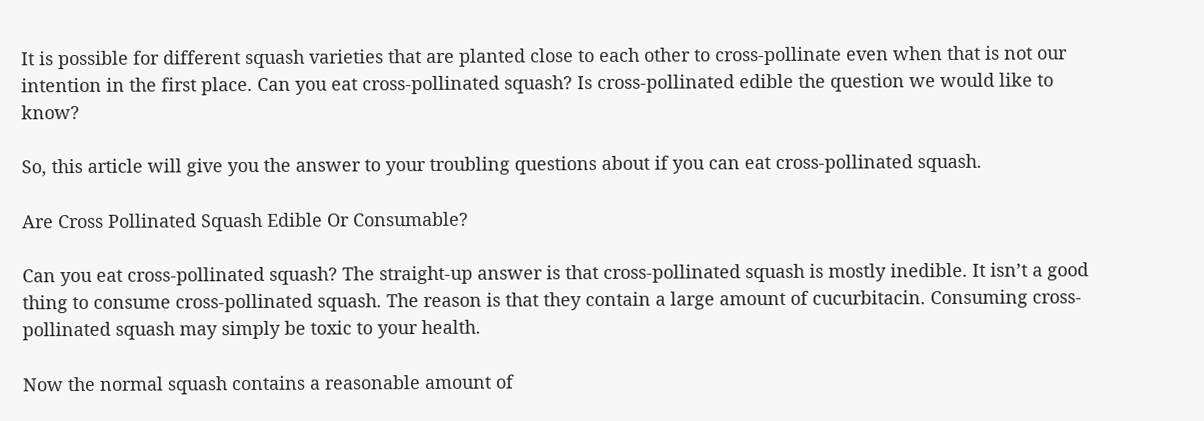It is possible for different squash varieties that are planted close to each other to cross-pollinate even when that is not our intention in the first place. Can you eat cross-pollinated squash? Is cross-pollinated edible the question we would like to know?

So, this article will give you the answer to your troubling questions about if you can eat cross-pollinated squash.

Are Cross Pollinated Squash Edible Or Consumable?

Can you eat cross-pollinated squash? The straight-up answer is that cross-pollinated squash is mostly inedible. It isn’t a good thing to consume cross-pollinated squash. The reason is that they contain a large amount of cucurbitacin. Consuming cross-pollinated squash may simply be toxic to your health.

Now the normal squash contains a reasonable amount of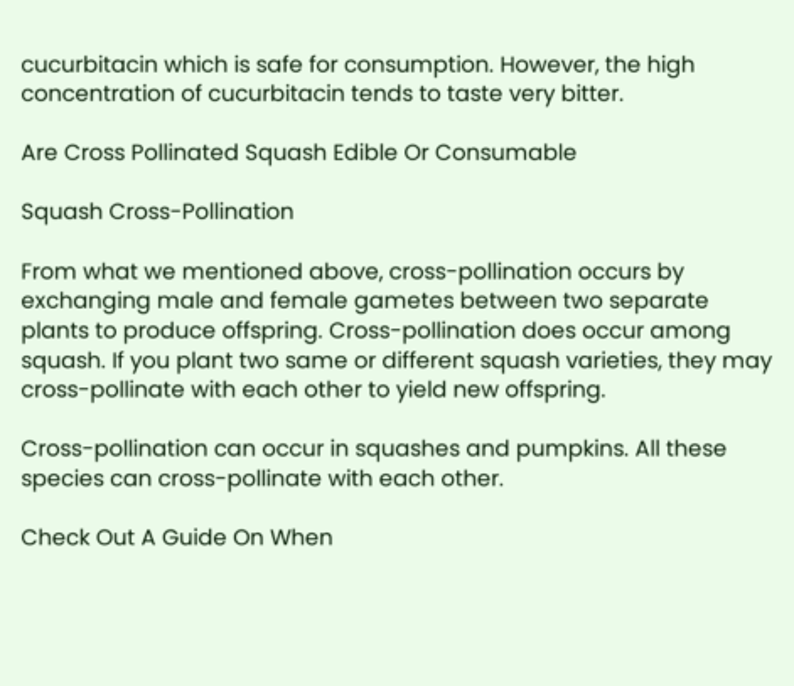cucurbitacin which is safe for consumption. However, the high concentration of cucurbitacin tends to taste very bitter.

Are Cross Pollinated Squash Edible Or Consumable

Squash Cross-Pollination

From what we mentioned above, cross-pollination occurs by exchanging male and female gametes between two separate plants to produce offspring. Cross-pollination does occur among squash. If you plant two same or different squash varieties, they may cross-pollinate with each other to yield new offspring.

Cross-pollination can occur in squashes and pumpkins. All these species can cross-pollinate with each other.

Check Out A Guide On When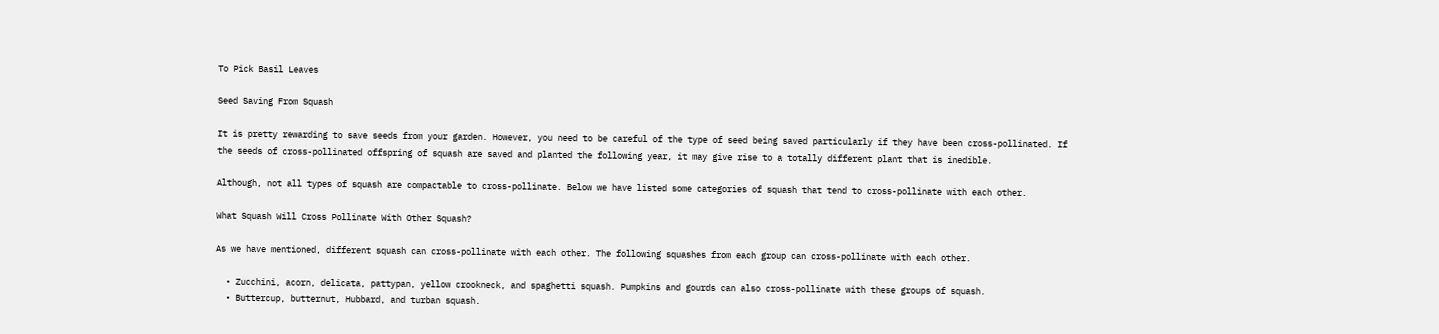To Pick Basil Leaves

Seed Saving From Squash

It is pretty rewarding to save seeds from your garden. However, you need to be careful of the type of seed being saved particularly if they have been cross-pollinated. If the seeds of cross-pollinated offspring of squash are saved and planted the following year, it may give rise to a totally different plant that is inedible.

Although, not all types of squash are compactable to cross-pollinate. Below we have listed some categories of squash that tend to cross-pollinate with each other.

What Squash Will Cross Pollinate With Other Squash?

As we have mentioned, different squash can cross-pollinate with each other. The following squashes from each group can cross-pollinate with each other.

  • Zucchini, acorn, delicata, pattypan, yellow crookneck, and spaghetti squash. Pumpkins and gourds can also cross-pollinate with these groups of squash.
  • Buttercup, butternut, Hubbard, and turban squash.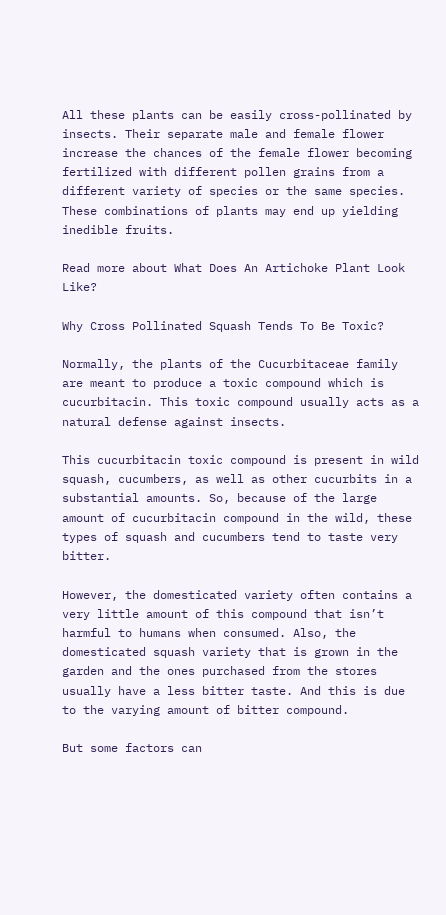All these plants can be easily cross-pollinated by insects. Their separate male and female flower increase the chances of the female flower becoming fertilized with different pollen grains from a different variety of species or the same species. These combinations of plants may end up yielding inedible fruits.

Read more about What Does An Artichoke Plant Look Like?

Why Cross Pollinated Squash Tends To Be Toxic?

Normally, the plants of the Cucurbitaceae family are meant to produce a toxic compound which is cucurbitacin. This toxic compound usually acts as a natural defense against insects.

This cucurbitacin toxic compound is present in wild squash, cucumbers, as well as other cucurbits in a substantial amounts. So, because of the large amount of cucurbitacin compound in the wild, these types of squash and cucumbers tend to taste very bitter.

However, the domesticated variety often contains a very little amount of this compound that isn’t harmful to humans when consumed. Also, the domesticated squash variety that is grown in the garden and the ones purchased from the stores usually have a less bitter taste. And this is due to the varying amount of bitter compound.

But some factors can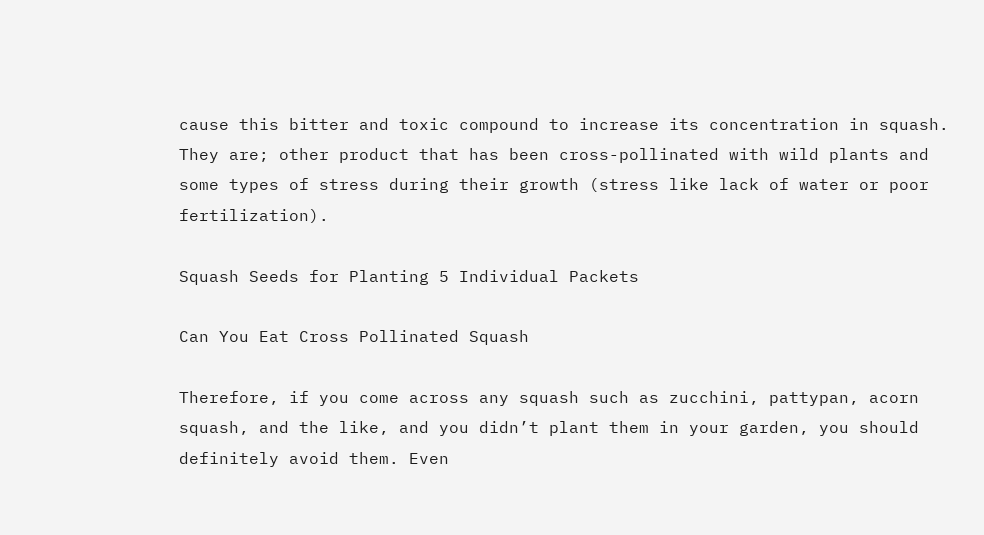cause this bitter and toxic compound to increase its concentration in squash. They are; other product that has been cross-pollinated with wild plants and some types of stress during their growth (stress like lack of water or poor fertilization).

Squash Seeds for Planting 5 Individual Packets

Can You Eat Cross Pollinated Squash

Therefore, if you come across any squash such as zucchini, pattypan, acorn squash, and the like, and you didn’t plant them in your garden, you should definitely avoid them. Even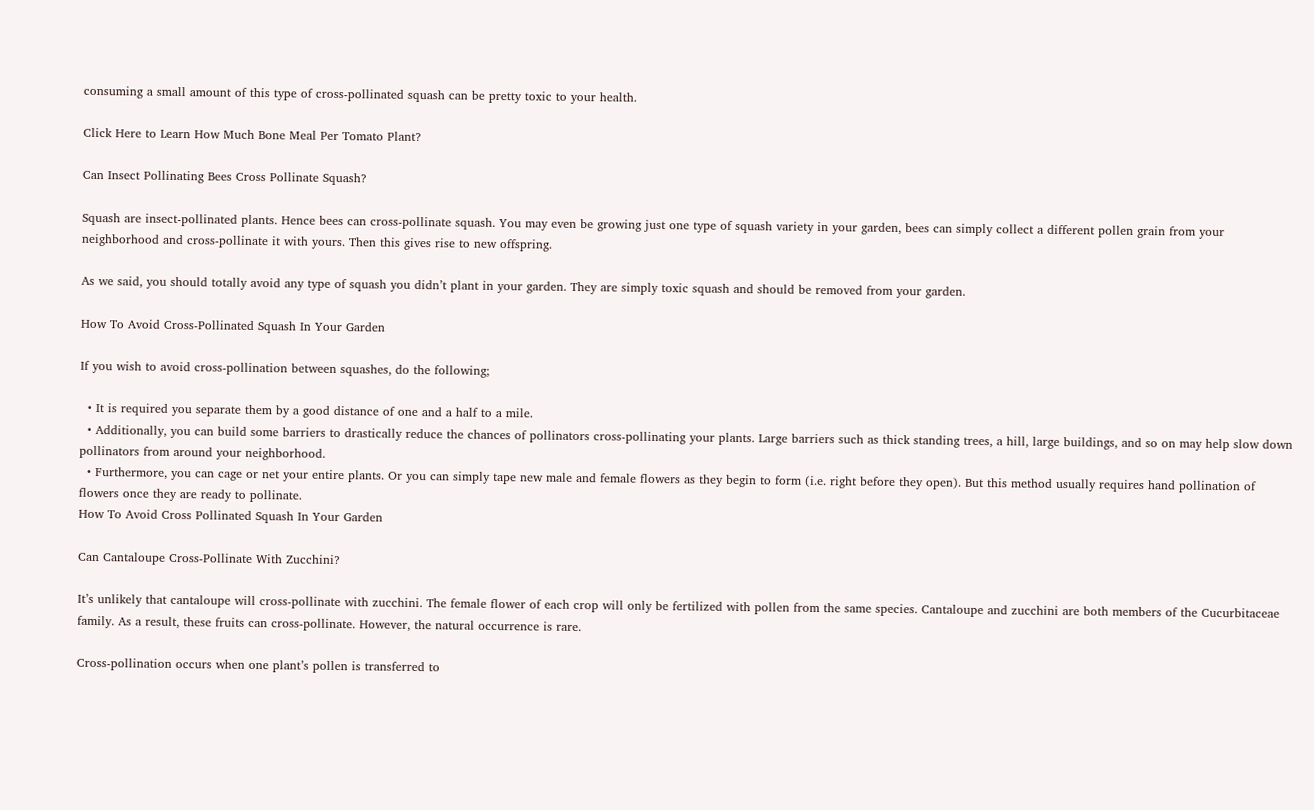consuming a small amount of this type of cross-pollinated squash can be pretty toxic to your health.

Click Here to Learn How Much Bone Meal Per Tomato Plant?

Can Insect Pollinating Bees Cross Pollinate Squash?

Squash are insect-pollinated plants. Hence bees can cross-pollinate squash. You may even be growing just one type of squash variety in your garden, bees can simply collect a different pollen grain from your neighborhood and cross-pollinate it with yours. Then this gives rise to new offspring.

As we said, you should totally avoid any type of squash you didn’t plant in your garden. They are simply toxic squash and should be removed from your garden.

How To Avoid Cross-Pollinated Squash In Your Garden

If you wish to avoid cross-pollination between squashes, do the following;

  • It is required you separate them by a good distance of one and a half to a mile.
  • Additionally, you can build some barriers to drastically reduce the chances of pollinators cross-pollinating your plants. Large barriers such as thick standing trees, a hill, large buildings, and so on may help slow down pollinators from around your neighborhood.
  • Furthermore, you can cage or net your entire plants. Or you can simply tape new male and female flowers as they begin to form (i.e. right before they open). But this method usually requires hand pollination of flowers once they are ready to pollinate.
How To Avoid Cross Pollinated Squash In Your Garden

Can Cantaloupe Cross-Pollinate With Zucchini?

It’s unlikely that cantaloupe will cross-pollinate with zucchini. The female flower of each crop will only be fertilized with pollen from the same species. Cantaloupe and zucchini are both members of the Cucurbitaceae family. As a result, these fruits can cross-pollinate. However, the natural occurrence is rare.

Cross-pollination occurs when one plant’s pollen is transferred to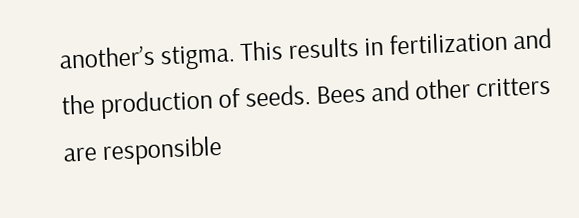another’s stigma. This results in fertilization and the production of seeds. Bees and other critters are responsible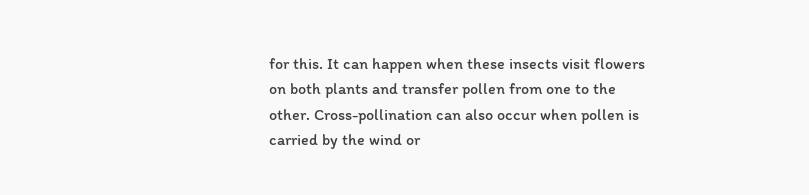for this. It can happen when these insects visit flowers on both plants and transfer pollen from one to the other. Cross-pollination can also occur when pollen is carried by the wind or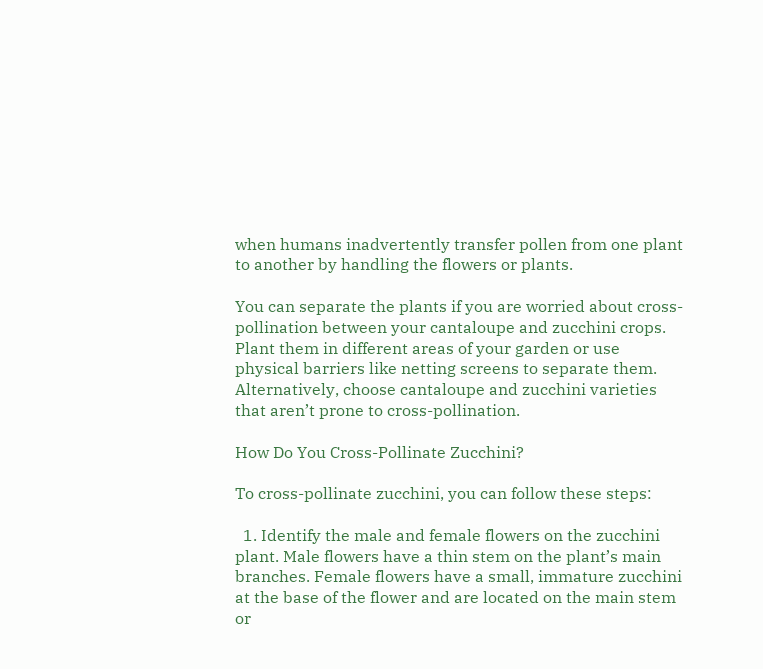when humans inadvertently transfer pollen from one plant to another by handling the flowers or plants.

You can separate the plants if you are worried about cross-pollination between your cantaloupe and zucchini crops. Plant them in different areas of your garden or use physical barriers like netting screens to separate them. Alternatively, choose cantaloupe and zucchini varieties that aren’t prone to cross-pollination.

How Do You Cross-Pollinate Zucchini?

To cross-pollinate zucchini, you can follow these steps:

  1. Identify the male and female flowers on the zucchini plant. Male flowers have a thin stem on the plant’s main branches. Female flowers have a small, immature zucchini at the base of the flower and are located on the main stem or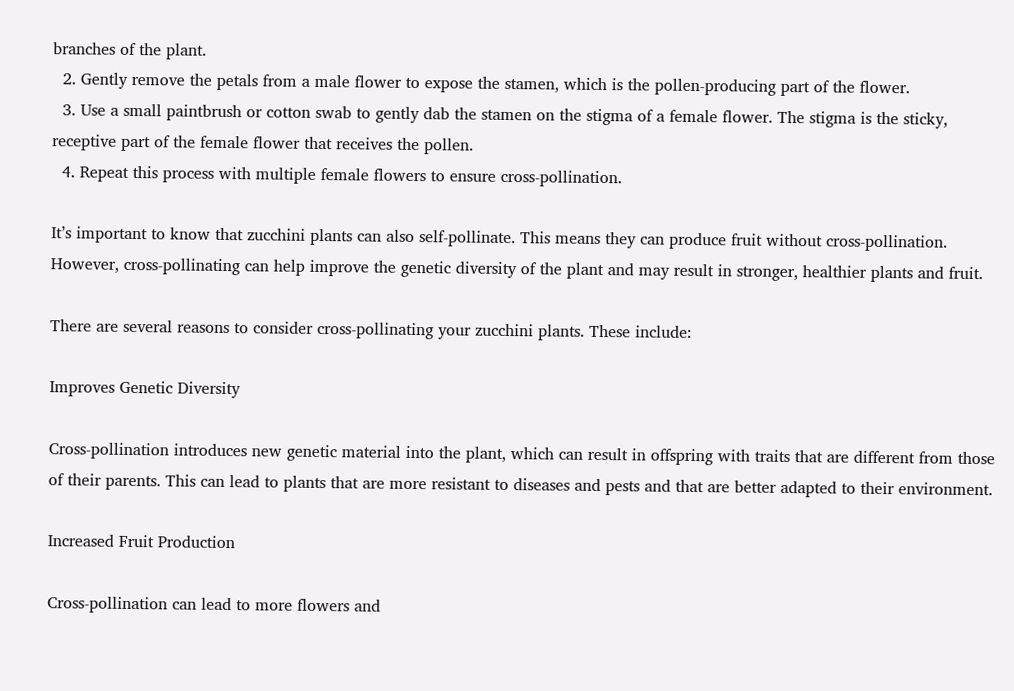branches of the plant.
  2. Gently remove the petals from a male flower to expose the stamen, which is the pollen-producing part of the flower.
  3. Use a small paintbrush or cotton swab to gently dab the stamen on the stigma of a female flower. The stigma is the sticky, receptive part of the female flower that receives the pollen.
  4. Repeat this process with multiple female flowers to ensure cross-pollination.

It’s important to know that zucchini plants can also self-pollinate. This means they can produce fruit without cross-pollination. However, cross-pollinating can help improve the genetic diversity of the plant and may result in stronger, healthier plants and fruit.

There are several reasons to consider cross-pollinating your zucchini plants. These include:

Improves Genetic Diversity

Cross-pollination introduces new genetic material into the plant, which can result in offspring with traits that are different from those of their parents. This can lead to plants that are more resistant to diseases and pests and that are better adapted to their environment.

Increased Fruit Production

Cross-pollination can lead to more flowers and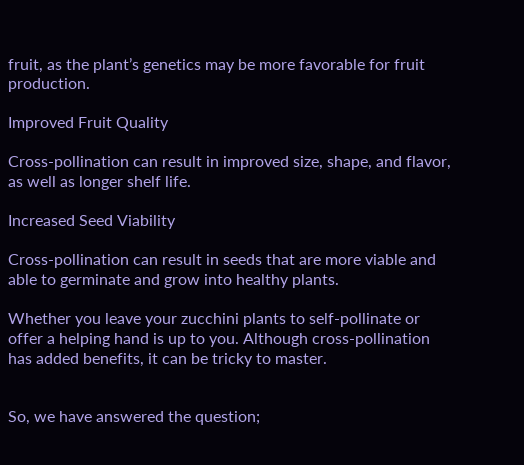fruit, as the plant’s genetics may be more favorable for fruit production.

Improved Fruit Quality

Cross-pollination can result in improved size, shape, and flavor, as well as longer shelf life.

Increased Seed Viability

Cross-pollination can result in seeds that are more viable and able to germinate and grow into healthy plants.

Whether you leave your zucchini plants to self-pollinate or offer a helping hand is up to you. Although cross-pollination has added benefits, it can be tricky to master.


So, we have answered the question;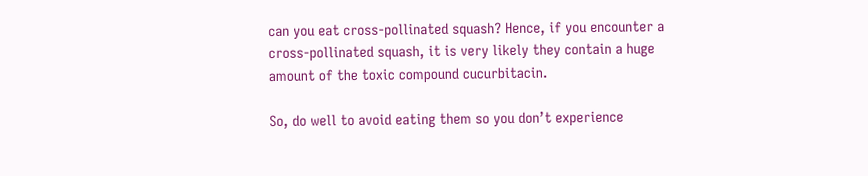can you eat cross-pollinated squash? Hence, if you encounter a cross-pollinated squash, it is very likely they contain a huge amount of the toxic compound cucurbitacin.

So, do well to avoid eating them so you don’t experience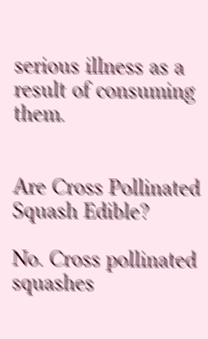serious illness as a result of consuming them.


Are Cross Pollinated Squash Edible?

No. Cross pollinated squashes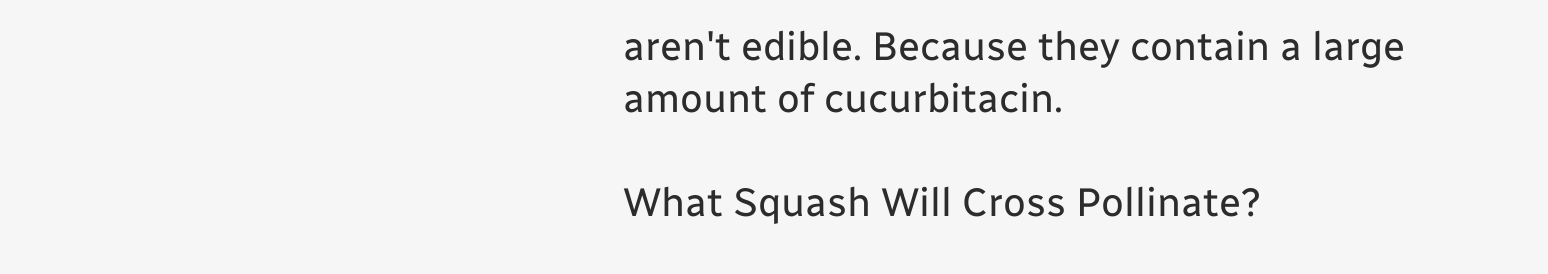aren't edible. Because they contain a large amount of cucurbitacin.

What Squash Will Cross Pollinate?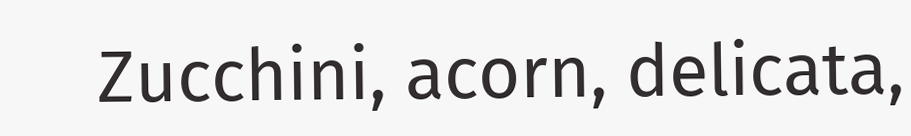Zucchini, acorn, delicata,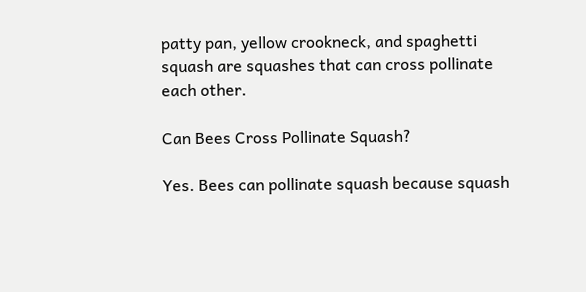patty pan, yellow crookneck, and spaghetti squash are squashes that can cross pollinate each other.

Can Bees Cross Pollinate Squash?

Yes. Bees can pollinate squash because squash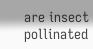are insect pollinated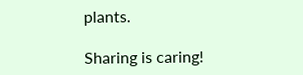plants.

Sharing is caring!